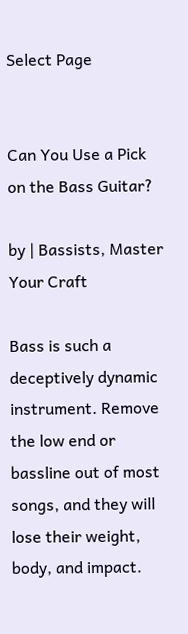Select Page


Can You Use a Pick on the Bass Guitar?

by | Bassists, Master Your Craft

Bass is such a deceptively dynamic instrument. Remove the low end or bassline out of most songs, and they will lose their weight, body, and impact.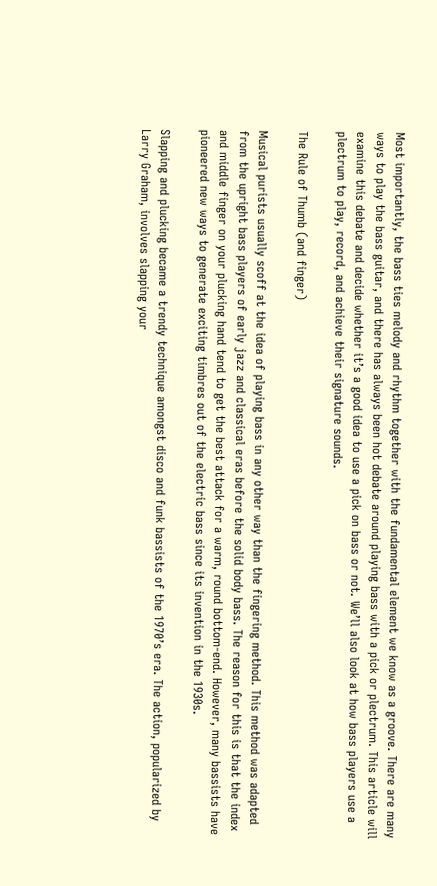Most importantly, the bass ties melody and rhythm together with the fundamental element we know as a groove. There are many ways to play the bass guitar, and there has always been hot debate around playing bass with a pick or plectrum. This article will examine this debate and decide whether it’s a good idea to use a pick on bass or not. We’ll also look at how bass players use a plectrum to play, record, and achieve their signature sounds.

The Rule of Thumb (and finger)

Musical purists usually scoff at the idea of playing bass in any other way than the fingering method. This method was adapted from the upright bass players of early jazz and classical eras before the solid body bass. The reason for this is that the index and middle finger on your plucking hand tend to get the best attack for a warm, round bottom-end. However, many bassists have pioneered new ways to generate exciting timbres out of the electric bass since its invention in the 1930s.

Slapping and plucking became a trendy technique amongst disco and funk bassists of the 1970’s era. The action, popularized by Larry Graham, involves slapping your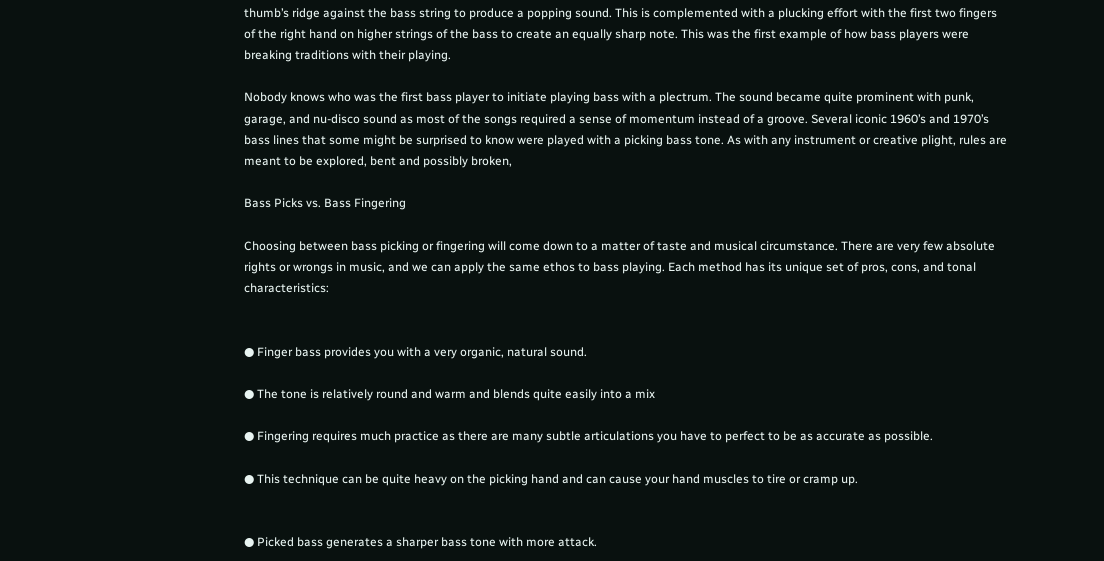thumb’s ridge against the bass string to produce a popping sound. This is complemented with a plucking effort with the first two fingers of the right hand on higher strings of the bass to create an equally sharp note. This was the first example of how bass players were breaking traditions with their playing.

Nobody knows who was the first bass player to initiate playing bass with a plectrum. The sound became quite prominent with punk, garage, and nu-disco sound as most of the songs required a sense of momentum instead of a groove. Several iconic 1960’s and 1970’s bass lines that some might be surprised to know were played with a picking bass tone. As with any instrument or creative plight, rules are meant to be explored, bent and possibly broken,

Bass Picks vs. Bass Fingering

Choosing between bass picking or fingering will come down to a matter of taste and musical circumstance. There are very few absolute rights or wrongs in music, and we can apply the same ethos to bass playing. Each method has its unique set of pros, cons, and tonal characteristics:


● Finger bass provides you with a very organic, natural sound.

● The tone is relatively round and warm and blends quite easily into a mix

● Fingering requires much practice as there are many subtle articulations you have to perfect to be as accurate as possible.

● This technique can be quite heavy on the picking hand and can cause your hand muscles to tire or cramp up.


● Picked bass generates a sharper bass tone with more attack.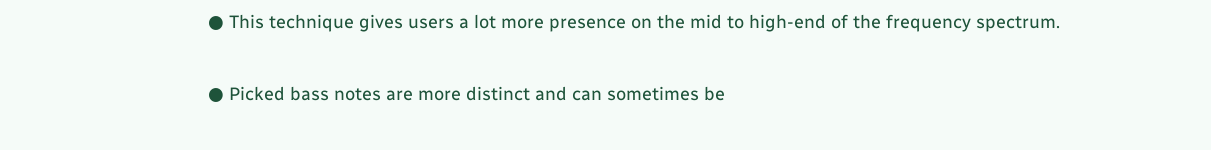● This technique gives users a lot more presence on the mid to high-end of the frequency spectrum.

● Picked bass notes are more distinct and can sometimes be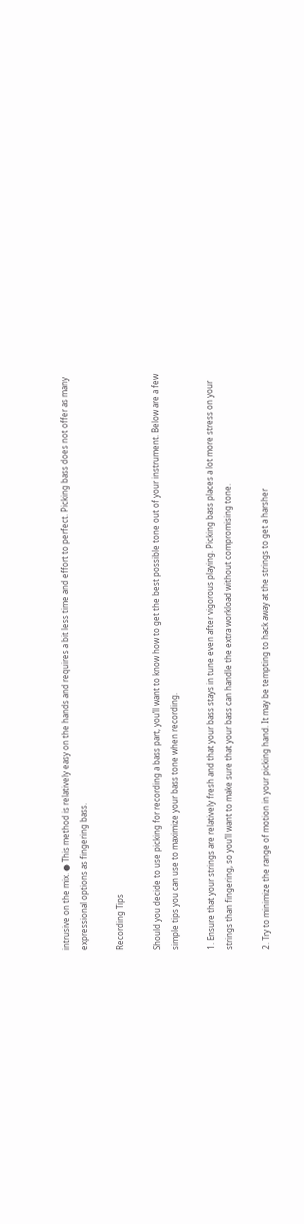intrusive on the mix. ● This method is relatively easy on the hands and requires a bit less time and effort to perfect. Picking bass does not offer as many expressional options as fingering bass.

Recording Tips

Should you decide to use picking for recording a bass part, you’ll want to know how to get the best possible tone out of your instrument. Below are a few simple tips you can use to maximize your bass tone when recording.

1. Ensure that your strings are relatively fresh and that your bass stays in tune even after vigorous playing. Picking bass places a lot more stress on your strings than fingering, so you’ll want to make sure that your bass can handle the extra workload without compromising tone.

2. Try to minimize the range of motion in your picking hand. It may be tempting to hack away at the strings to get a harsher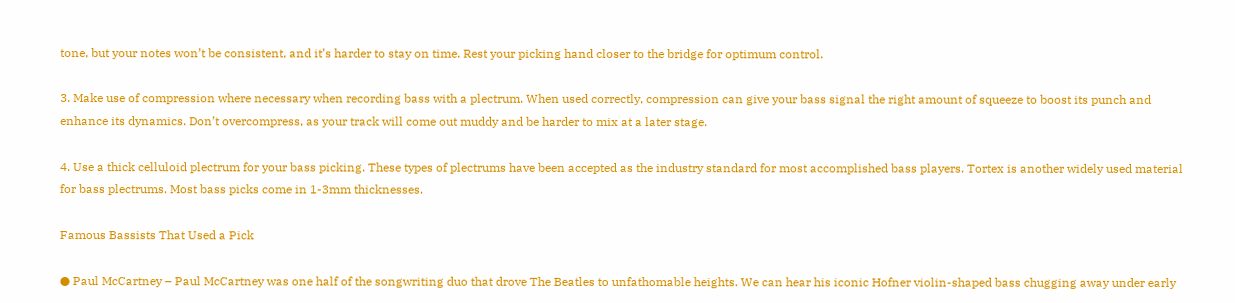tone, but your notes won’t be consistent, and it’s harder to stay on time. Rest your picking hand closer to the bridge for optimum control.

3. Make use of compression where necessary when recording bass with a plectrum. When used correctly, compression can give your bass signal the right amount of squeeze to boost its punch and enhance its dynamics. Don’t overcompress, as your track will come out muddy and be harder to mix at a later stage.

4. Use a thick celluloid plectrum for your bass picking. These types of plectrums have been accepted as the industry standard for most accomplished bass players. Tortex is another widely used material for bass plectrums. Most bass picks come in 1-3mm thicknesses.

Famous Bassists That Used a Pick

● Paul McCartney – Paul McCartney was one half of the songwriting duo that drove The Beatles to unfathomable heights. We can hear his iconic Hofner violin-shaped bass chugging away under early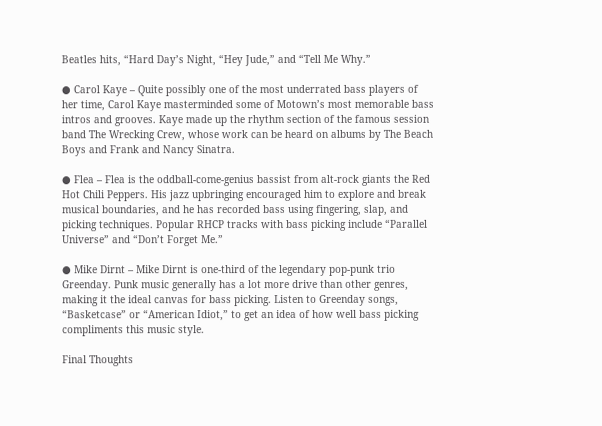Beatles hits, “Hard Day’s Night, “Hey Jude,” and “Tell Me Why.”

● Carol Kaye – Quite possibly one of the most underrated bass players of her time, Carol Kaye masterminded some of Motown’s most memorable bass intros and grooves. Kaye made up the rhythm section of the famous session band The Wrecking Crew, whose work can be heard on albums by The Beach Boys and Frank and Nancy Sinatra.

● Flea – Flea is the oddball-come-genius bassist from alt-rock giants the Red Hot Chili Peppers. His jazz upbringing encouraged him to explore and break musical boundaries, and he has recorded bass using fingering, slap, and picking techniques. Popular RHCP tracks with bass picking include “Parallel Universe” and “Don’t Forget Me.”

● Mike Dirnt – Mike Dirnt is one-third of the legendary pop-punk trio Greenday. Punk music generally has a lot more drive than other genres, making it the ideal canvas for bass picking. Listen to Greenday songs, “Basketcase” or “American Idiot,” to get an idea of how well bass picking compliments this music style.

Final Thoughts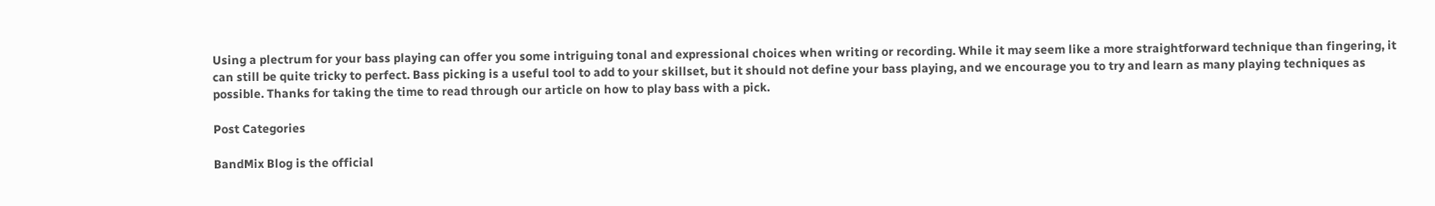Using a plectrum for your bass playing can offer you some intriguing tonal and expressional choices when writing or recording. While it may seem like a more straightforward technique than fingering, it can still be quite tricky to perfect. Bass picking is a useful tool to add to your skillset, but it should not define your bass playing, and we encourage you to try and learn as many playing techniques as possible. Thanks for taking the time to read through our article on how to play bass with a pick.

Post Categories

BandMix Blog is the official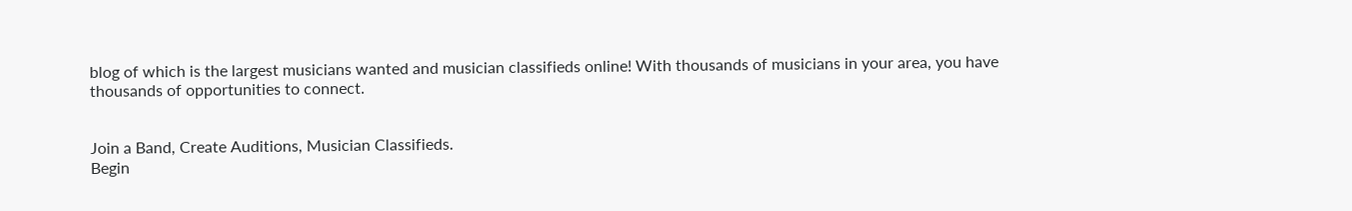blog of which is the largest musicians wanted and musician classifieds online! With thousands of musicians in your area, you have thousands of opportunities to connect.


Join a Band, Create Auditions, Musician Classifieds.
Begin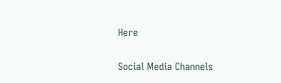Here

Social Media Channels